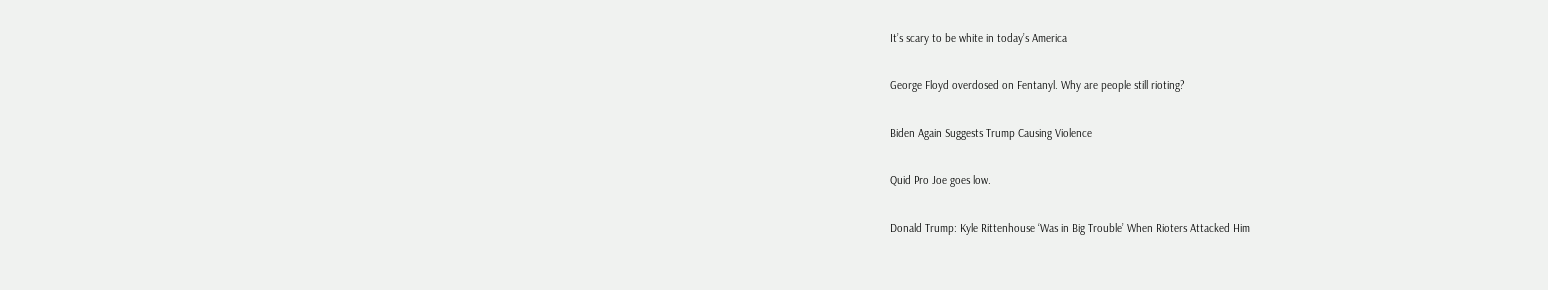It’s scary to be white in today’s America

George Floyd overdosed on Fentanyl. Why are people still rioting?

Biden Again Suggests Trump Causing Violence

Quid Pro Joe goes low.

Donald Trump: Kyle Rittenhouse ‘Was in Big Trouble’ When Rioters Attacked Him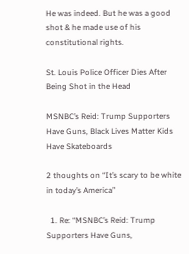He was indeed. But he was a good shot & he made use of his constitutional rights.

St. Louis Police Officer Dies After Being Shot in the Head

MSNBC’s Reid: Trump Supporters Have Guns, Black Lives Matter Kids Have Skateboards

2 thoughts on “It’s scary to be white in today’s America”

  1. Re: “MSNBC’s Reid: Trump Supporters Have Guns,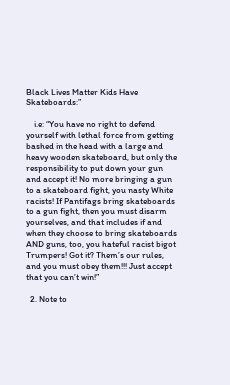Black Lives Matter Kids Have Skateboards:”

    i.e: “You have no right to defend yourself with lethal force from getting bashed in the head with a large and heavy wooden skateboard, but only the responsibility to put down your gun and accept it! No more bringing a gun to a skateboard fight, you nasty White racists! If Pantifags bring skateboards to a gun fight, then you must disarm yourselves, and that includes if and when they choose to bring skateboards AND guns, too, you hateful racist bigot Trumpers! Got it? Them’s our rules, and you must obey them!!! Just accept that you can’t win!”

  2. Note to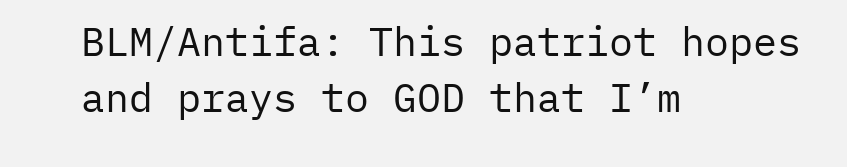BLM/Antifa: This patriot hopes and prays to GOD that I’m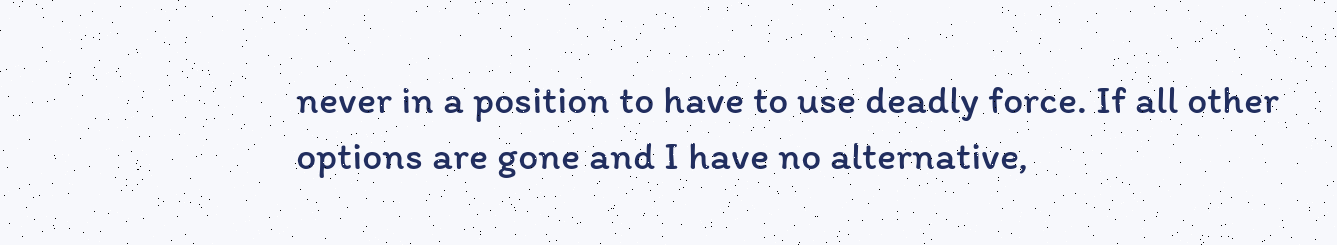never in a position to have to use deadly force. If all other options are gone and I have no alternative,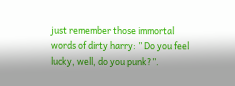just remember those immortal words of dirty harry: ” Do you feel lucky, well, do you punk?”.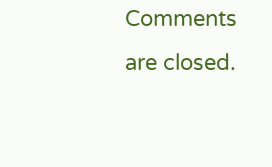Comments are closed.